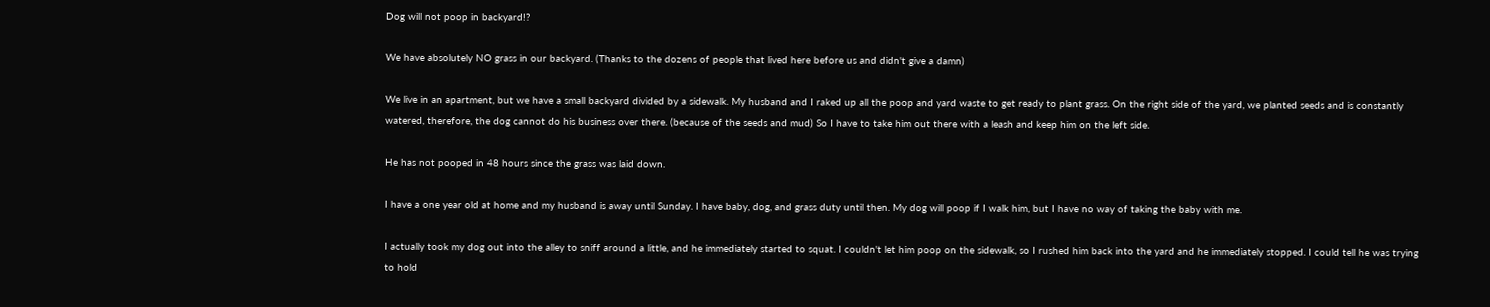Dog will not poop in backyard!?

We have absolutely NO grass in our backyard. (Thanks to the dozens of people that lived here before us and didn't give a damn)

We live in an apartment, but we have a small backyard divided by a sidewalk. My husband and I raked up all the poop and yard waste to get ready to plant grass. On the right side of the yard, we planted seeds and is constantly watered, therefore, the dog cannot do his business over there. (because of the seeds and mud) So I have to take him out there with a leash and keep him on the left side.

He has not pooped in 48 hours since the grass was laid down.

I have a one year old at home and my husband is away until Sunday. I have baby, dog, and grass duty until then. My dog will poop if I walk him, but I have no way of taking the baby with me.

I actually took my dog out into the alley to sniff around a little, and he immediately started to squat. I couldn't let him poop on the sidewalk, so I rushed him back into the yard and he immediately stopped. I could tell he was trying to hold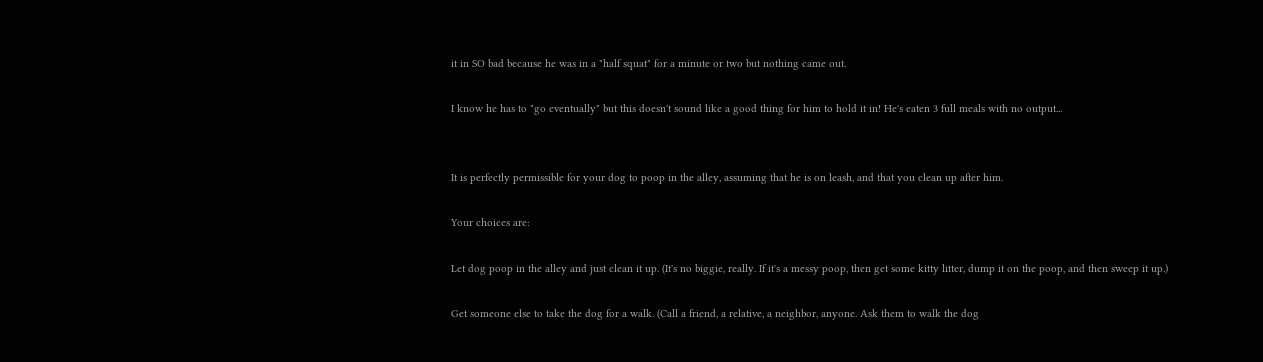it in SO bad because he was in a "half squat" for a minute or two but nothing came out.

I know he has to "go eventually" but this doesn't sound like a good thing for him to hold it in! He's eaten 3 full meals with no output...


It is perfectly permissible for your dog to poop in the alley, assuming that he is on leash, and that you clean up after him.

Your choices are:

Let dog poop in the alley and just clean it up. (It's no biggie, really. If it's a messy poop, then get some kitty litter, dump it on the poop, and then sweep it up.)

Get someone else to take the dog for a walk. (Call a friend, a relative, a neighbor, anyone. Ask them to walk the dog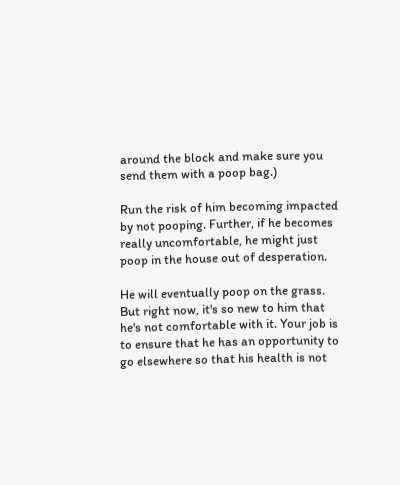around the block and make sure you send them with a poop bag.)

Run the risk of him becoming impacted by not pooping. Further, if he becomes really uncomfortable, he might just poop in the house out of desperation.

He will eventually poop on the grass. But right now, it's so new to him that he's not comfortable with it. Your job is to ensure that he has an opportunity to go elsewhere so that his health is not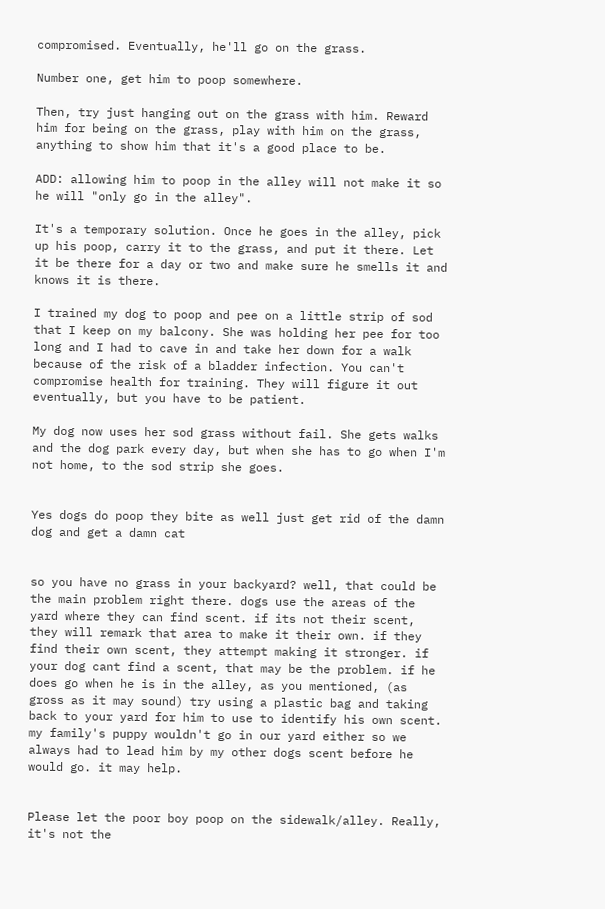compromised. Eventually, he'll go on the grass.

Number one, get him to poop somewhere.

Then, try just hanging out on the grass with him. Reward him for being on the grass, play with him on the grass, anything to show him that it's a good place to be.

ADD: allowing him to poop in the alley will not make it so he will "only go in the alley".

It's a temporary solution. Once he goes in the alley, pick up his poop, carry it to the grass, and put it there. Let it be there for a day or two and make sure he smells it and knows it is there.

I trained my dog to poop and pee on a little strip of sod that I keep on my balcony. She was holding her pee for too long and I had to cave in and take her down for a walk because of the risk of a bladder infection. You can't compromise health for training. They will figure it out eventually, but you have to be patient.

My dog now uses her sod grass without fail. She gets walks and the dog park every day, but when she has to go when I'm not home, to the sod strip she goes.


Yes dogs do poop they bite as well just get rid of the damn dog and get a damn cat


so you have no grass in your backyard? well, that could be the main problem right there. dogs use the areas of the yard where they can find scent. if its not their scent, they will remark that area to make it their own. if they find their own scent, they attempt making it stronger. if your dog cant find a scent, that may be the problem. if he does go when he is in the alley, as you mentioned, (as gross as it may sound) try using a plastic bag and taking back to your yard for him to use to identify his own scent. my family's puppy wouldn't go in our yard either so we always had to lead him by my other dogs scent before he would go. it may help.


Please let the poor boy poop on the sidewalk/alley. Really, it's not the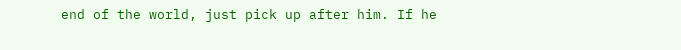end of the world, just pick up after him. If he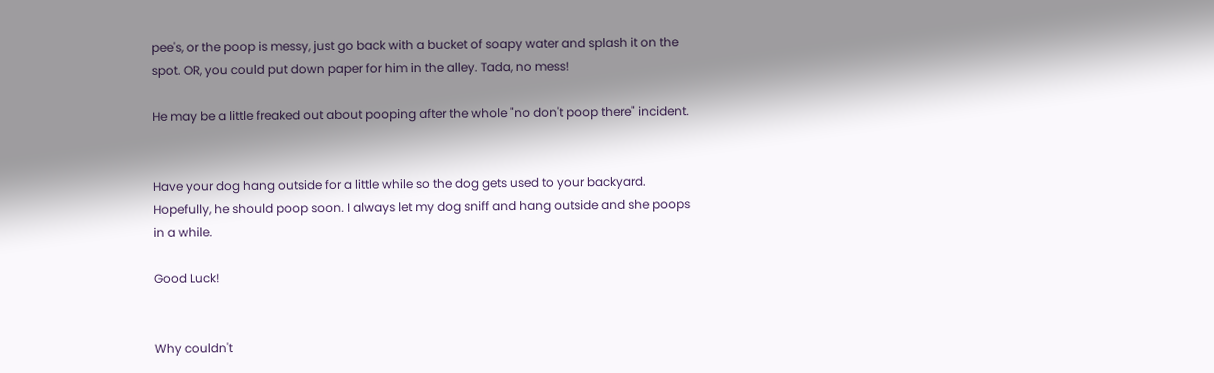pee's, or the poop is messy, just go back with a bucket of soapy water and splash it on the spot. OR, you could put down paper for him in the alley. Tada, no mess!

He may be a little freaked out about pooping after the whole "no don't poop there" incident.


Have your dog hang outside for a little while so the dog gets used to your backyard. Hopefully, he should poop soon. I always let my dog sniff and hang outside and she poops in a while.

Good Luck!


Why couldn't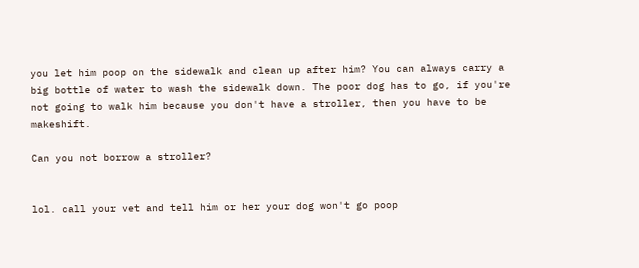you let him poop on the sidewalk and clean up after him? You can always carry a big bottle of water to wash the sidewalk down. The poor dog has to go, if you're not going to walk him because you don't have a stroller, then you have to be makeshift.

Can you not borrow a stroller?


lol. call your vet and tell him or her your dog won't go poop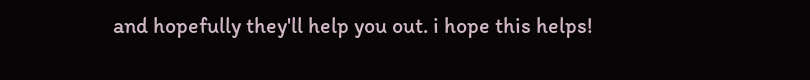and hopefully they'll help you out. i hope this helps!